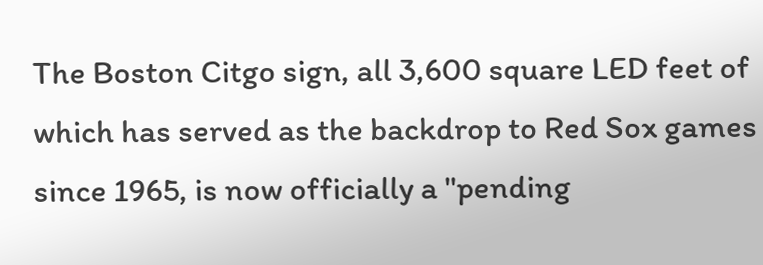The Boston Citgo sign, all 3,600 square LED feet of which has served as the backdrop to Red Sox games since 1965, is now officially a "pending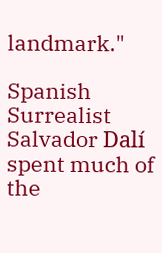landmark."

Spanish Surrealist Salvador Dalí spent much of the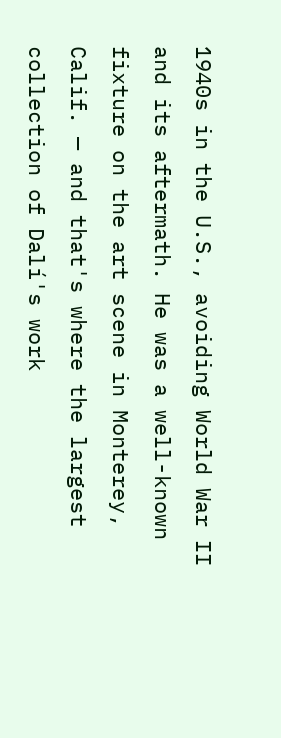1940s in the U.S., avoiding World War II and its aftermath. He was a well-known fixture on the art scene in Monterey, Calif. — and that's where the largest collection of Dalí's work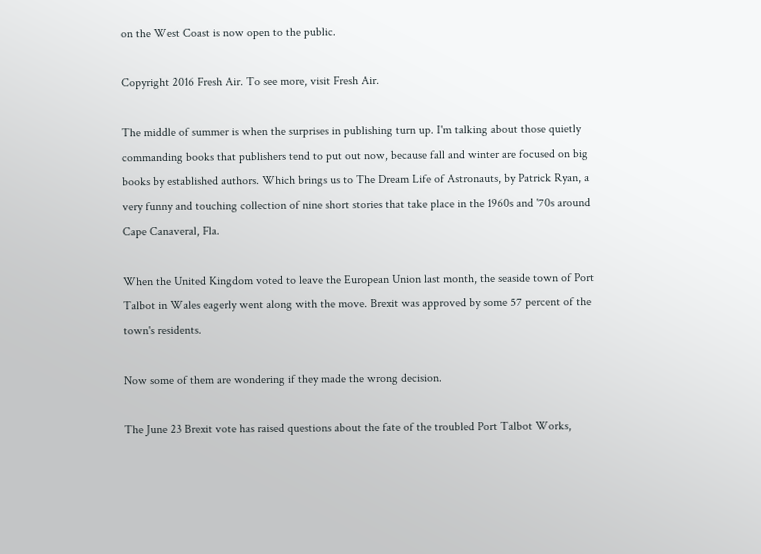on the West Coast is now open to the public.

Copyright 2016 Fresh Air. To see more, visit Fresh Air.

The middle of summer is when the surprises in publishing turn up. I'm talking about those quietly commanding books that publishers tend to put out now, because fall and winter are focused on big books by established authors. Which brings us to The Dream Life of Astronauts, by Patrick Ryan, a very funny and touching collection of nine short stories that take place in the 1960s and '70s around Cape Canaveral, Fla.

When the United Kingdom voted to leave the European Union last month, the seaside town of Port Talbot in Wales eagerly went along with the move. Brexit was approved by some 57 percent of the town's residents.

Now some of them are wondering if they made the wrong decision.

The June 23 Brexit vote has raised questions about the fate of the troubled Port Talbot Works,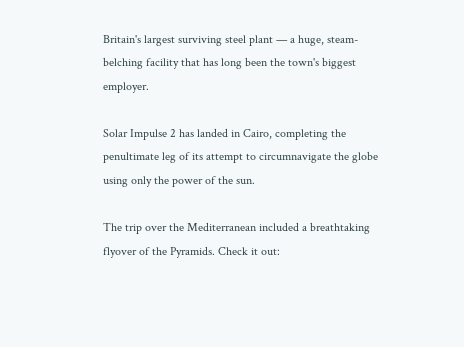Britain's largest surviving steel plant — a huge, steam-belching facility that has long been the town's biggest employer.

Solar Impulse 2 has landed in Cairo, completing the penultimate leg of its attempt to circumnavigate the globe using only the power of the sun.

The trip over the Mediterranean included a breathtaking flyover of the Pyramids. Check it out: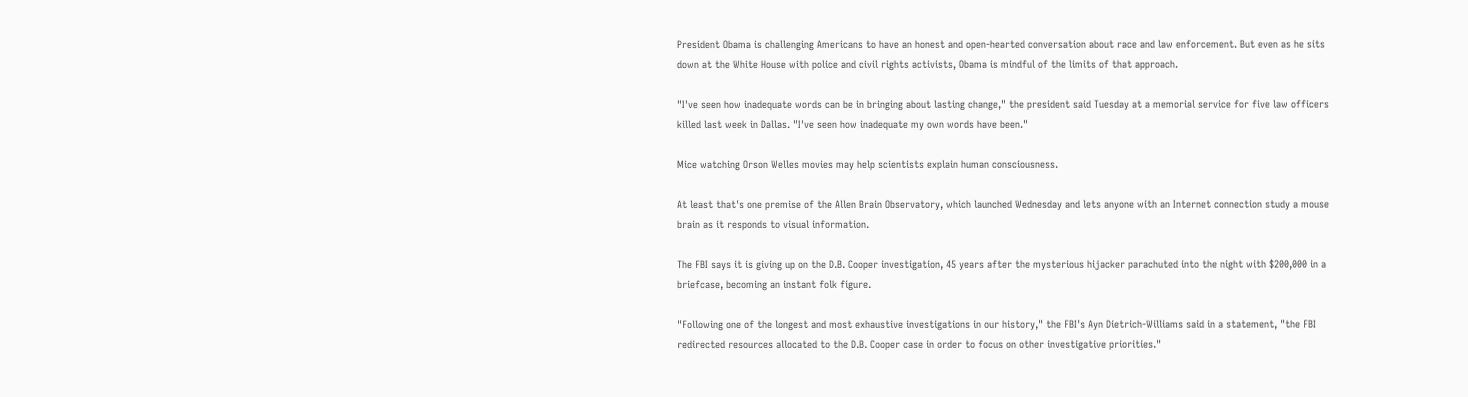President Obama is challenging Americans to have an honest and open-hearted conversation about race and law enforcement. But even as he sits down at the White House with police and civil rights activists, Obama is mindful of the limits of that approach.

"I've seen how inadequate words can be in bringing about lasting change," the president said Tuesday at a memorial service for five law officers killed last week in Dallas. "I've seen how inadequate my own words have been."

Mice watching Orson Welles movies may help scientists explain human consciousness.

At least that's one premise of the Allen Brain Observatory, which launched Wednesday and lets anyone with an Internet connection study a mouse brain as it responds to visual information.

The FBI says it is giving up on the D.B. Cooper investigation, 45 years after the mysterious hijacker parachuted into the night with $200,000 in a briefcase, becoming an instant folk figure.

"Following one of the longest and most exhaustive investigations in our history," the FBI's Ayn Dietrich-Williams said in a statement, "the FBI redirected resources allocated to the D.B. Cooper case in order to focus on other investigative priorities."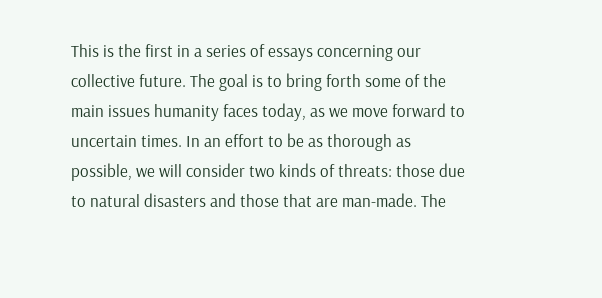This is the first in a series of essays concerning our collective future. The goal is to bring forth some of the main issues humanity faces today, as we move forward to uncertain times. In an effort to be as thorough as possible, we will consider two kinds of threats: those due to natural disasters and those that are man-made. The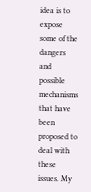idea is to expose some of the dangers and possible mechanisms that have been proposed to deal with these issues. My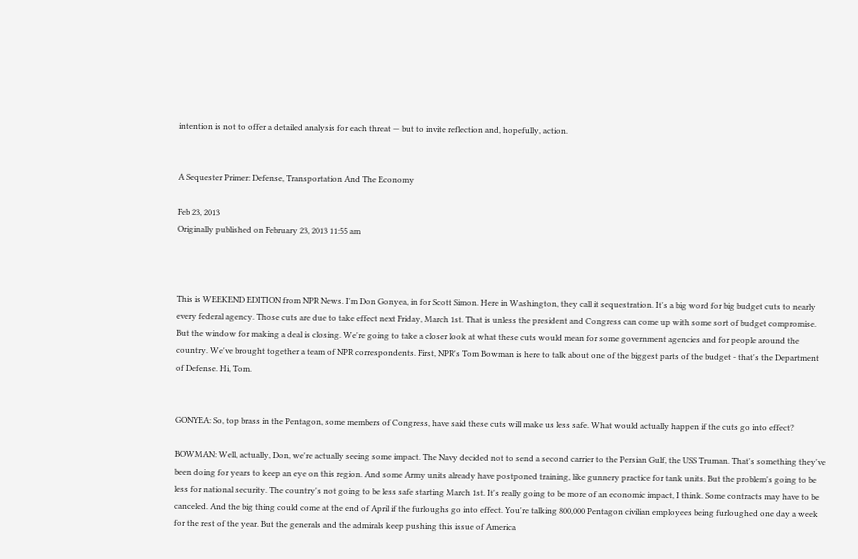intention is not to offer a detailed analysis for each threat — but to invite reflection and, hopefully, action.


A Sequester Primer: Defense, Transportation And The Economy

Feb 23, 2013
Originally published on February 23, 2013 11:55 am



This is WEEKEND EDITION from NPR News. I'm Don Gonyea, in for Scott Simon. Here in Washington, they call it sequestration. It's a big word for big budget cuts to nearly every federal agency. Those cuts are due to take effect next Friday, March 1st. That is unless the president and Congress can come up with some sort of budget compromise. But the window for making a deal is closing. We're going to take a closer look at what these cuts would mean for some government agencies and for people around the country. We've brought together a team of NPR correspondents. First, NPR's Tom Bowman is here to talk about one of the biggest parts of the budget - that's the Department of Defense. Hi, Tom.


GONYEA: So, top brass in the Pentagon, some members of Congress, have said these cuts will make us less safe. What would actually happen if the cuts go into effect?

BOWMAN: Well, actually, Don, we're actually seeing some impact. The Navy decided not to send a second carrier to the Persian Gulf, the USS Truman. That's something they've been doing for years to keep an eye on this region. And some Army units already have postponed training, like gunnery practice for tank units. But the problem's going to be less for national security. The country's not going to be less safe starting March 1st. It's really going to be more of an economic impact, I think. Some contracts may have to be canceled. And the big thing could come at the end of April if the furloughs go into effect. You're talking 800,000 Pentagon civilian employees being furloughed one day a week for the rest of the year. But the generals and the admirals keep pushing this issue of America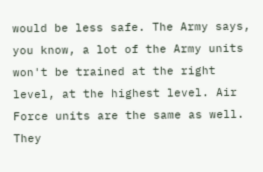would be less safe. The Army says, you know, a lot of the Army units won't be trained at the right level, at the highest level. Air Force units are the same as well. They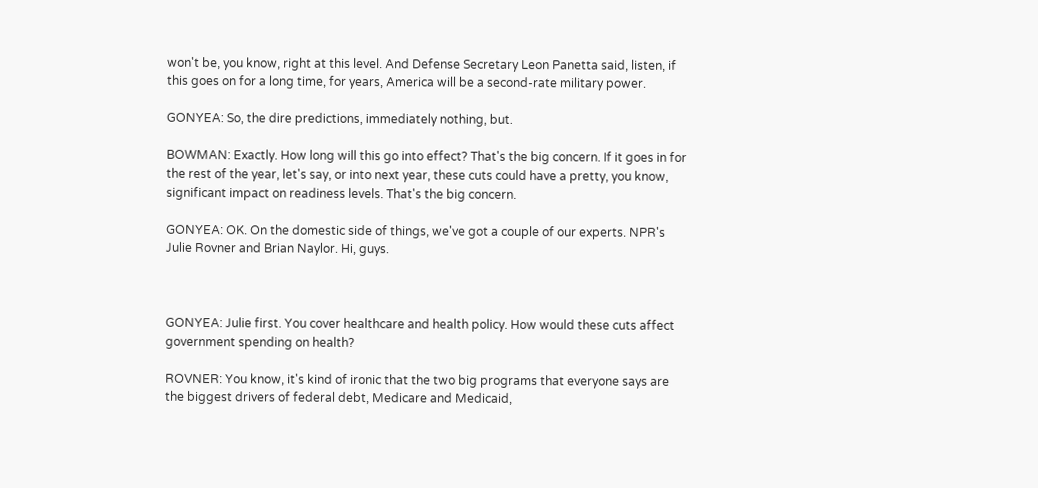won't be, you know, right at this level. And Defense Secretary Leon Panetta said, listen, if this goes on for a long time, for years, America will be a second-rate military power.

GONYEA: So, the dire predictions, immediately nothing, but.

BOWMAN: Exactly. How long will this go into effect? That's the big concern. If it goes in for the rest of the year, let's say, or into next year, these cuts could have a pretty, you know, significant impact on readiness levels. That's the big concern.

GONYEA: OK. On the domestic side of things, we've got a couple of our experts. NPR's Julie Rovner and Brian Naylor. Hi, guys.



GONYEA: Julie first. You cover healthcare and health policy. How would these cuts affect government spending on health?

ROVNER: You know, it's kind of ironic that the two big programs that everyone says are the biggest drivers of federal debt, Medicare and Medicaid,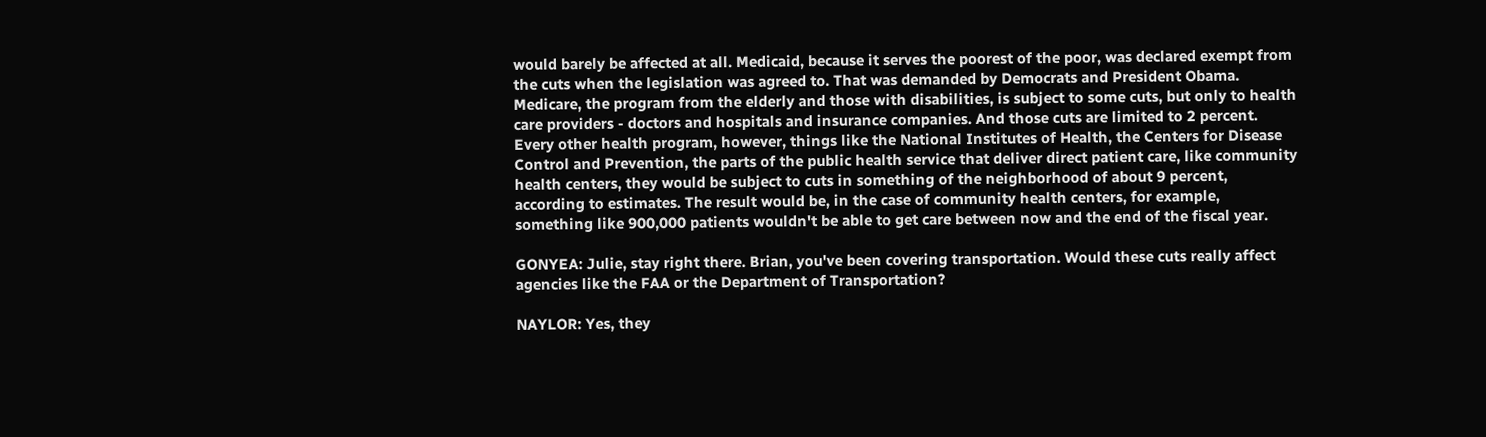would barely be affected at all. Medicaid, because it serves the poorest of the poor, was declared exempt from the cuts when the legislation was agreed to. That was demanded by Democrats and President Obama. Medicare, the program from the elderly and those with disabilities, is subject to some cuts, but only to health care providers - doctors and hospitals and insurance companies. And those cuts are limited to 2 percent. Every other health program, however, things like the National Institutes of Health, the Centers for Disease Control and Prevention, the parts of the public health service that deliver direct patient care, like community health centers, they would be subject to cuts in something of the neighborhood of about 9 percent, according to estimates. The result would be, in the case of community health centers, for example, something like 900,000 patients wouldn't be able to get care between now and the end of the fiscal year.

GONYEA: Julie, stay right there. Brian, you've been covering transportation. Would these cuts really affect agencies like the FAA or the Department of Transportation?

NAYLOR: Yes, they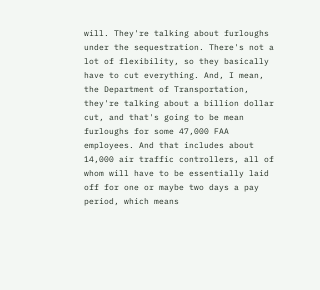will. They're talking about furloughs under the sequestration. There's not a lot of flexibility, so they basically have to cut everything. And, I mean, the Department of Transportation, they're talking about a billion dollar cut, and that's going to be mean furloughs for some 47,000 FAA employees. And that includes about 14,000 air traffic controllers, all of whom will have to be essentially laid off for one or maybe two days a pay period, which means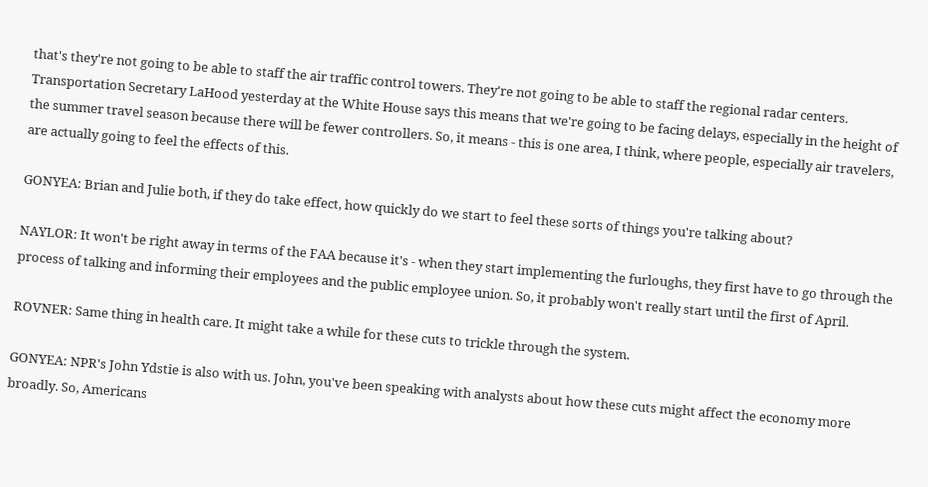that's they're not going to be able to staff the air traffic control towers. They're not going to be able to staff the regional radar centers. Transportation Secretary LaHood yesterday at the White House says this means that we're going to be facing delays, especially in the height of the summer travel season because there will be fewer controllers. So, it means - this is one area, I think, where people, especially air travelers, are actually going to feel the effects of this.

GONYEA: Brian and Julie both, if they do take effect, how quickly do we start to feel these sorts of things you're talking about?

NAYLOR: It won't be right away in terms of the FAA because it's - when they start implementing the furloughs, they first have to go through the process of talking and informing their employees and the public employee union. So, it probably won't really start until the first of April.

ROVNER: Same thing in health care. It might take a while for these cuts to trickle through the system.

GONYEA: NPR's John Ydstie is also with us. John, you've been speaking with analysts about how these cuts might affect the economy more broadly. So, Americans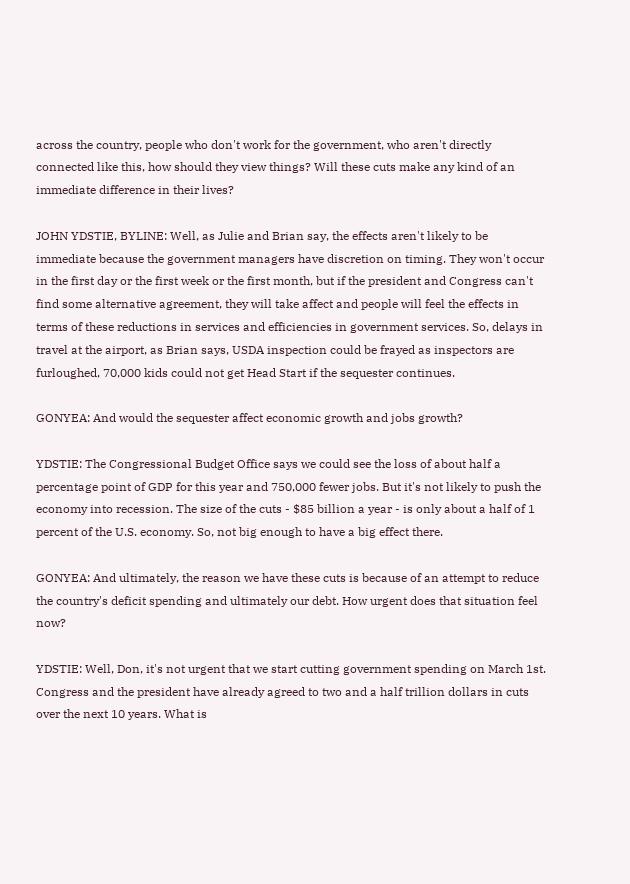across the country, people who don't work for the government, who aren't directly connected like this, how should they view things? Will these cuts make any kind of an immediate difference in their lives?

JOHN YDSTIE, BYLINE: Well, as Julie and Brian say, the effects aren't likely to be immediate because the government managers have discretion on timing. They won't occur in the first day or the first week or the first month, but if the president and Congress can't find some alternative agreement, they will take affect and people will feel the effects in terms of these reductions in services and efficiencies in government services. So, delays in travel at the airport, as Brian says, USDA inspection could be frayed as inspectors are furloughed, 70,000 kids could not get Head Start if the sequester continues.

GONYEA: And would the sequester affect economic growth and jobs growth?

YDSTIE: The Congressional Budget Office says we could see the loss of about half a percentage point of GDP for this year and 750,000 fewer jobs. But it's not likely to push the economy into recession. The size of the cuts - $85 billion a year - is only about a half of 1 percent of the U.S. economy. So, not big enough to have a big effect there.

GONYEA: And ultimately, the reason we have these cuts is because of an attempt to reduce the country's deficit spending and ultimately our debt. How urgent does that situation feel now?

YDSTIE: Well, Don, it's not urgent that we start cutting government spending on March 1st. Congress and the president have already agreed to two and a half trillion dollars in cuts over the next 10 years. What is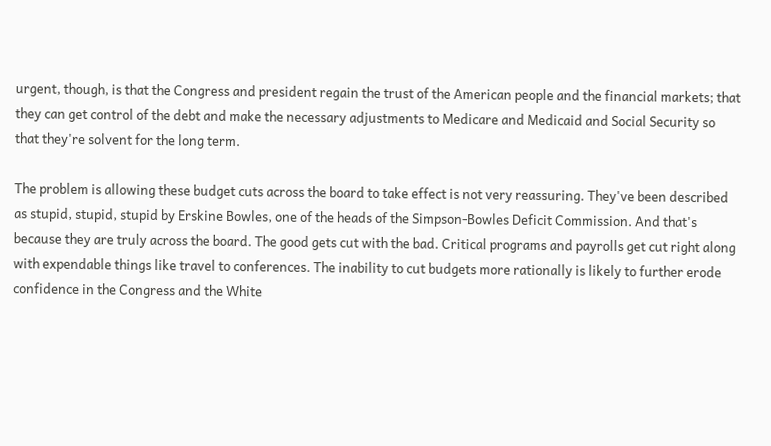urgent, though, is that the Congress and president regain the trust of the American people and the financial markets; that they can get control of the debt and make the necessary adjustments to Medicare and Medicaid and Social Security so that they're solvent for the long term.

The problem is allowing these budget cuts across the board to take effect is not very reassuring. They've been described as stupid, stupid, stupid by Erskine Bowles, one of the heads of the Simpson-Bowles Deficit Commission. And that's because they are truly across the board. The good gets cut with the bad. Critical programs and payrolls get cut right along with expendable things like travel to conferences. The inability to cut budgets more rationally is likely to further erode confidence in the Congress and the White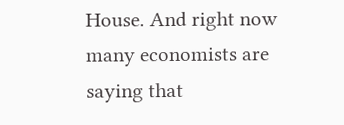House. And right now many economists are saying that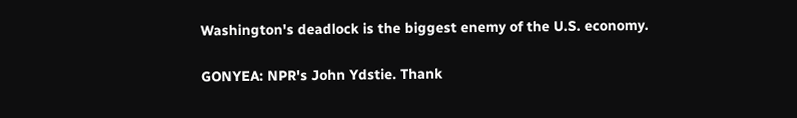Washington's deadlock is the biggest enemy of the U.S. economy.

GONYEA: NPR's John Ydstie. Thank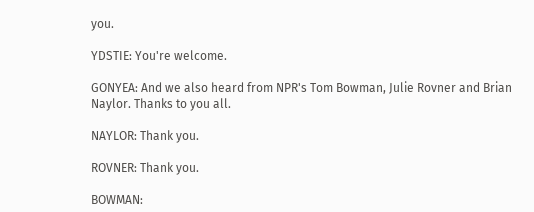you.

YDSTIE: You're welcome.

GONYEA: And we also heard from NPR's Tom Bowman, Julie Rovner and Brian Naylor. Thanks to you all.

NAYLOR: Thank you.

ROVNER: Thank you.

BOWMAN: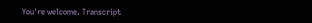You're welcome. Transcript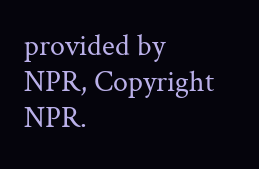provided by NPR, Copyright NPR.